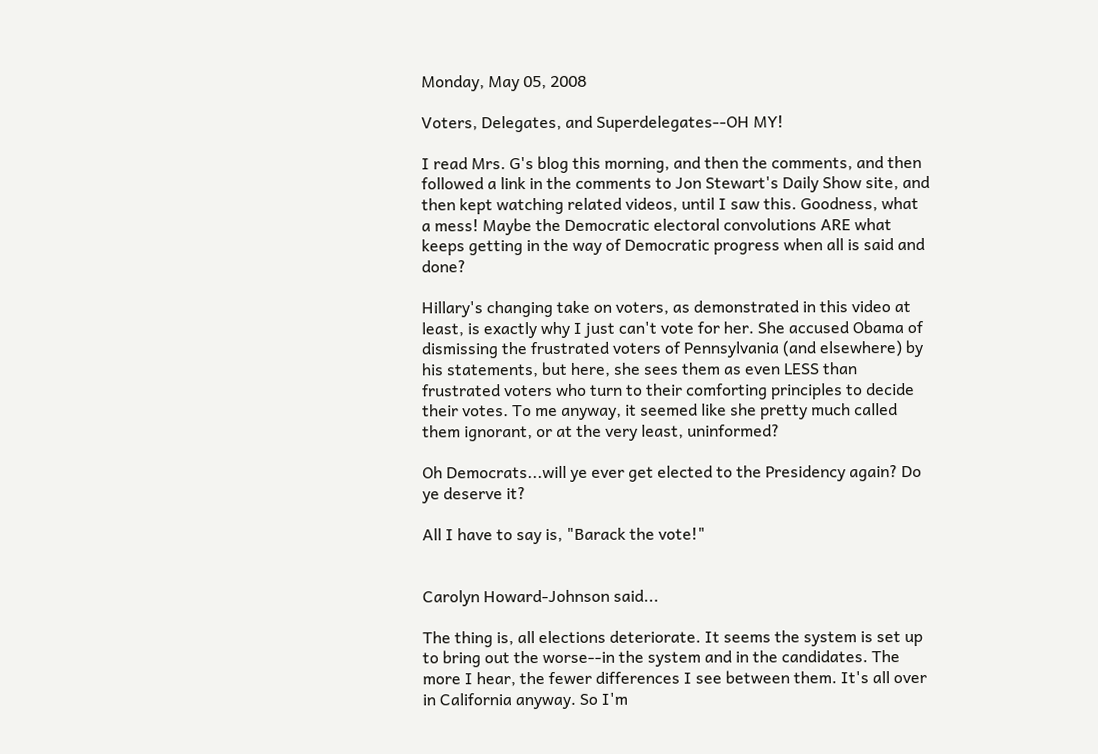Monday, May 05, 2008

Voters, Delegates, and Superdelegates--OH MY!

I read Mrs. G's blog this morning, and then the comments, and then followed a link in the comments to Jon Stewart's Daily Show site, and then kept watching related videos, until I saw this. Goodness, what a mess! Maybe the Democratic electoral convolutions ARE what keeps getting in the way of Democratic progress when all is said and done?

Hillary's changing take on voters, as demonstrated in this video at least, is exactly why I just can't vote for her. She accused Obama of dismissing the frustrated voters of Pennsylvania (and elsewhere) by his statements, but here, she sees them as even LESS than frustrated voters who turn to their comforting principles to decide their votes. To me anyway, it seemed like she pretty much called them ignorant, or at the very least, uninformed?

Oh Democrats...will ye ever get elected to the Presidency again? Do ye deserve it?

All I have to say is, "Barack the vote!"


Carolyn Howard-Johnson said...

The thing is, all elections deteriorate. It seems the system is set up to bring out the worse--in the system and in the candidates. The more I hear, the fewer differences I see between them. It's all over in California anyway. So I'm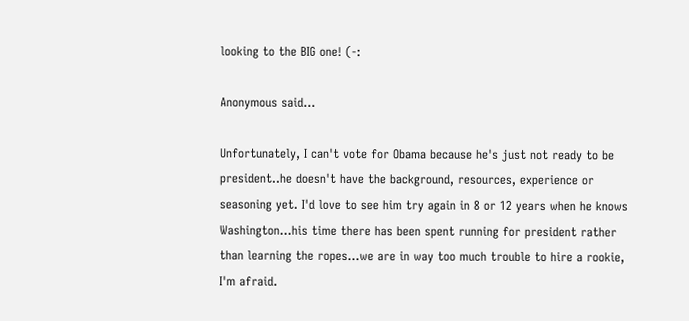looking to the BIG one! (-:

Anonymous said...

Unfortunately, I can't vote for Obama because he's just not ready to be president..he doesn't have the background, resources, experience or seasoning yet. I'd love to see him try again in 8 or 12 years when he knows Washington...his time there has been spent running for president rather than learning the ropes...we are in way too much trouble to hire a rookie, I'm afraid.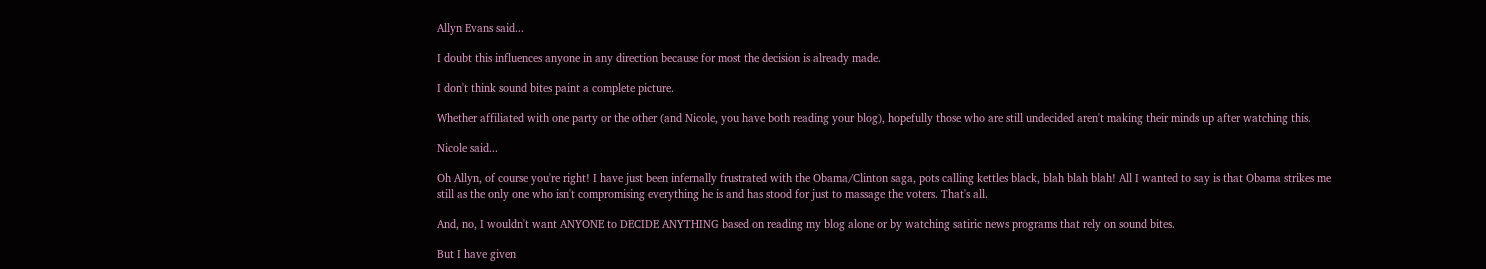Allyn Evans said...

I doubt this influences anyone in any direction because for most the decision is already made.

I don't think sound bites paint a complete picture.

Whether affiliated with one party or the other (and Nicole, you have both reading your blog), hopefully those who are still undecided aren't making their minds up after watching this.

Nicole said...

Oh Allyn, of course you're right! I have just been infernally frustrated with the Obama/Clinton saga, pots calling kettles black, blah blah blah! All I wanted to say is that Obama strikes me still as the only one who isn't compromising everything he is and has stood for just to massage the voters. That's all.

And, no, I wouldn't want ANYONE to DECIDE ANYTHING based on reading my blog alone or by watching satiric news programs that rely on sound bites.

But I have given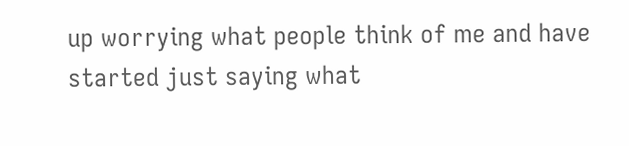up worrying what people think of me and have started just saying what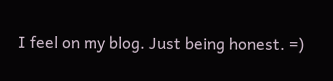I feel on my blog. Just being honest. =)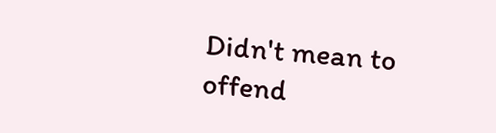Didn't mean to offend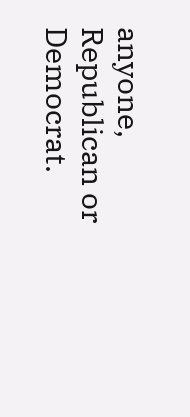anyone, Republican or Democrat.